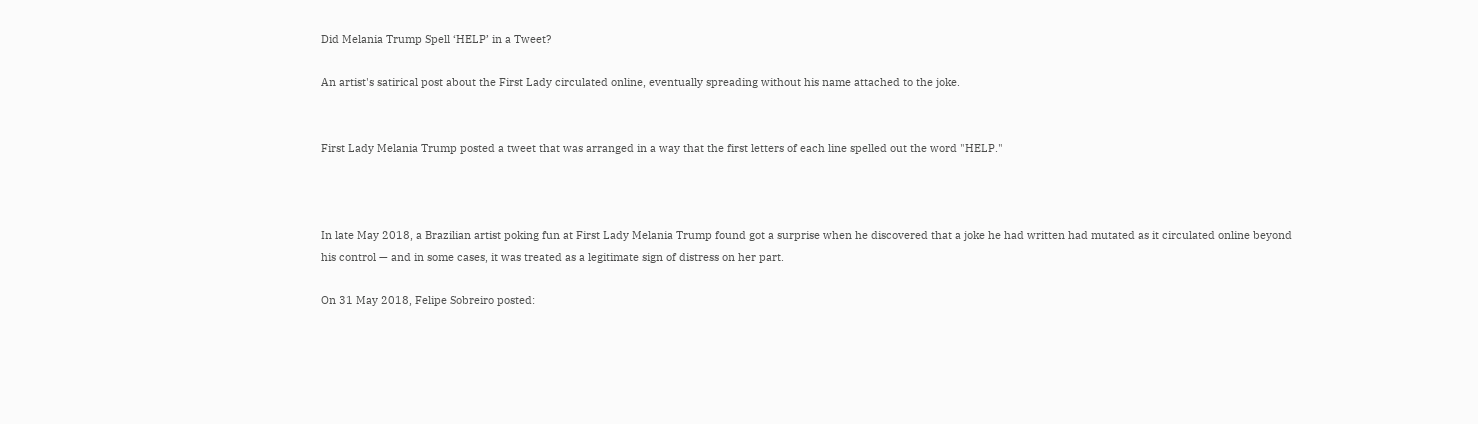Did Melania Trump Spell ‘HELP’ in a Tweet?

An artist's satirical post about the First Lady circulated online, eventually spreading without his name attached to the joke.


First Lady Melania Trump posted a tweet that was arranged in a way that the first letters of each line spelled out the word "HELP."



In late May 2018, a Brazilian artist poking fun at First Lady Melania Trump found got a surprise when he discovered that a joke he had written had mutated as it circulated online beyond his control — and in some cases, it was treated as a legitimate sign of distress on her part.

On 31 May 2018, Felipe Sobreiro posted: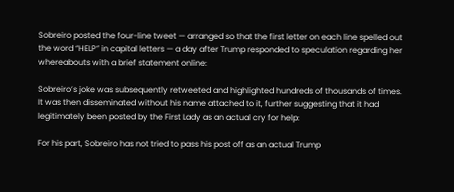Sobreiro posted the four-line tweet — arranged so that the first letter on each line spelled out the word “HELP” in capital letters — a day after Trump responded to speculation regarding her whereabouts with a brief statement online:

Sobreiro’s joke was subsequently retweeted and highlighted hundreds of thousands of times. It was then disseminated without his name attached to it, further suggesting that it had legitimately been posted by the First Lady as an actual cry for help:

For his part, Sobreiro has not tried to pass his post off as an actual Trump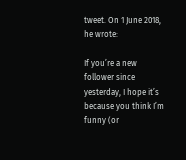tweet. On 1 June 2018, he wrote:

If you’re a new follower since yesterday, I hope it’s because you think I’m funny (or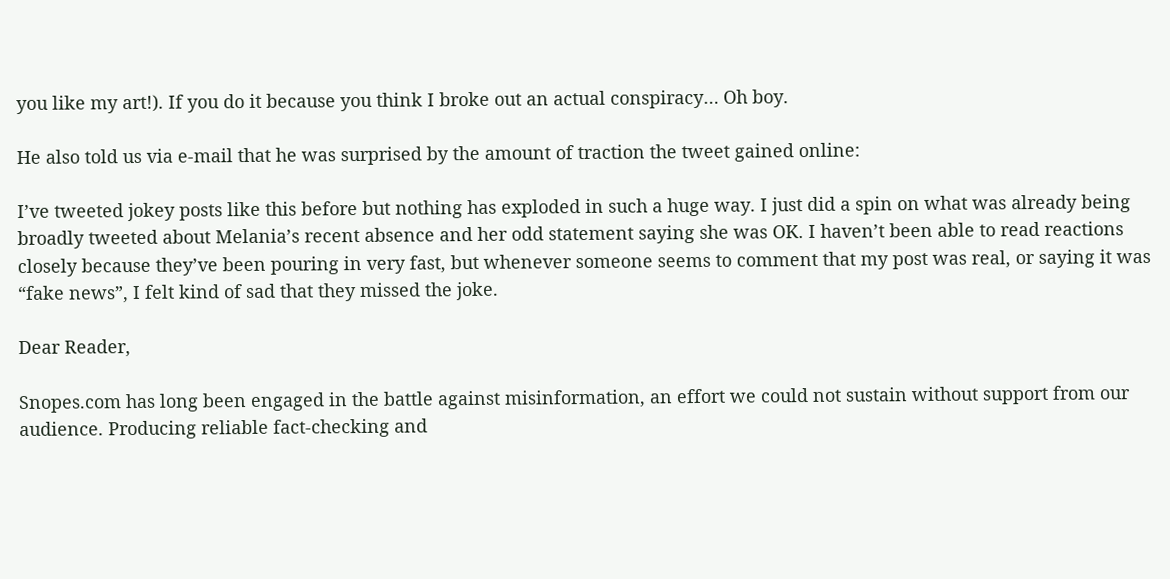you like my art!). If you do it because you think I broke out an actual conspiracy… Oh boy.

He also told us via e-mail that he was surprised by the amount of traction the tweet gained online:

I’ve tweeted jokey posts like this before but nothing has exploded in such a huge way. I just did a spin on what was already being broadly tweeted about Melania’s recent absence and her odd statement saying she was OK. I haven’t been able to read reactions closely because they’ve been pouring in very fast, but whenever someone seems to comment that my post was real, or saying it was “fake news”, I felt kind of sad that they missed the joke.

Dear Reader,

Snopes.com has long been engaged in the battle against misinformation, an effort we could not sustain without support from our audience. Producing reliable fact-checking and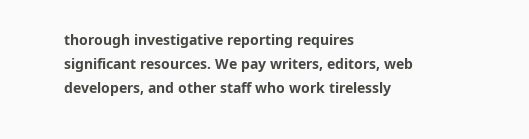thorough investigative reporting requires significant resources. We pay writers, editors, web developers, and other staff who work tirelessly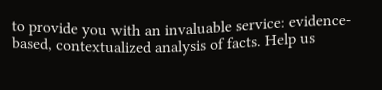to provide you with an invaluable service: evidence-based, contextualized analysis of facts. Help us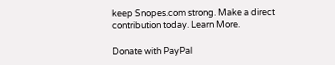keep Snopes.com strong. Make a direct contribution today. Learn More.

Donate with PayPal